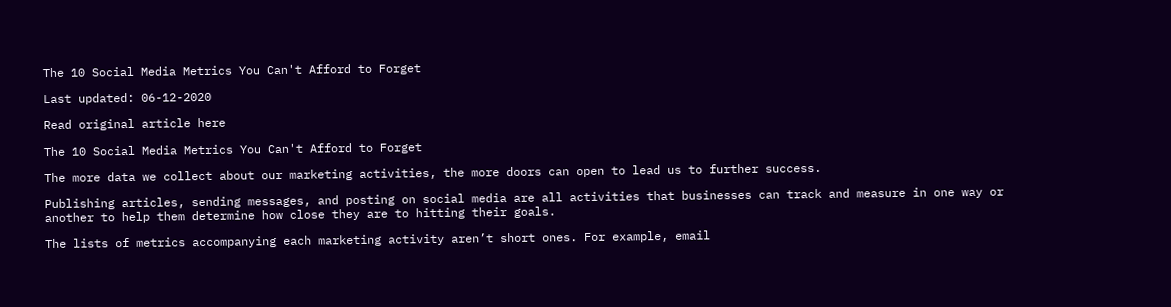The 10 Social Media Metrics You Can't Afford to Forget

Last updated: 06-12-2020

Read original article here

The 10 Social Media Metrics You Can't Afford to Forget

The more data we collect about our marketing activities, the more doors can open to lead us to further success.

Publishing articles, sending messages, and posting on social media are all activities that businesses can track and measure in one way or another to help them determine how close they are to hitting their goals.

The lists of metrics accompanying each marketing activity aren’t short ones. For example, email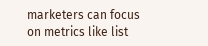marketers can focus on metrics like list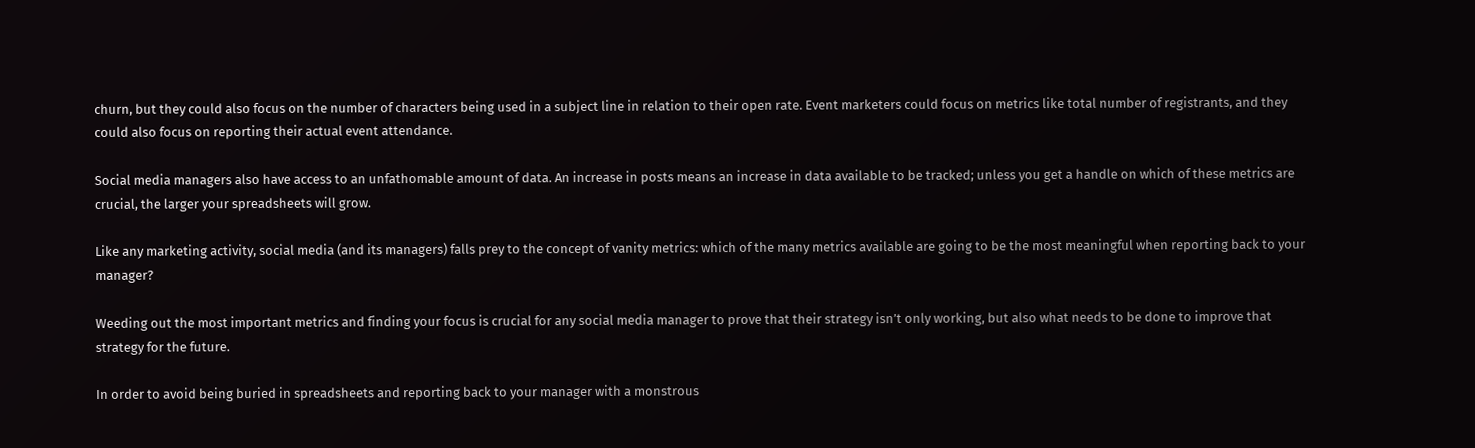churn, but they could also focus on the number of characters being used in a subject line in relation to their open rate. Event marketers could focus on metrics like total number of registrants, and they could also focus on reporting their actual event attendance.

Social media managers also have access to an unfathomable amount of data. An increase in posts means an increase in data available to be tracked; unless you get a handle on which of these metrics are crucial, the larger your spreadsheets will grow.

Like any marketing activity, social media (and its managers) falls prey to the concept of vanity metrics: which of the many metrics available are going to be the most meaningful when reporting back to your manager?

Weeding out the most important metrics and finding your focus is crucial for any social media manager to prove that their strategy isn’t only working, but also what needs to be done to improve that strategy for the future.

In order to avoid being buried in spreadsheets and reporting back to your manager with a monstrous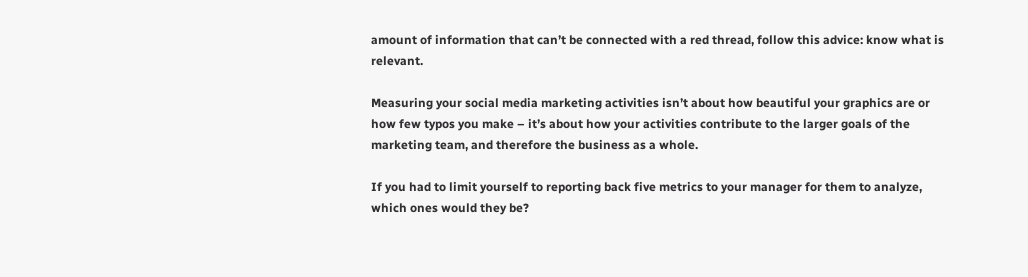amount of information that can’t be connected with a red thread, follow this advice: know what is relevant.

Measuring your social media marketing activities isn’t about how beautiful your graphics are or how few typos you make – it’s about how your activities contribute to the larger goals of the marketing team, and therefore the business as a whole.

If you had to limit yourself to reporting back five metrics to your manager for them to analyze, which ones would they be?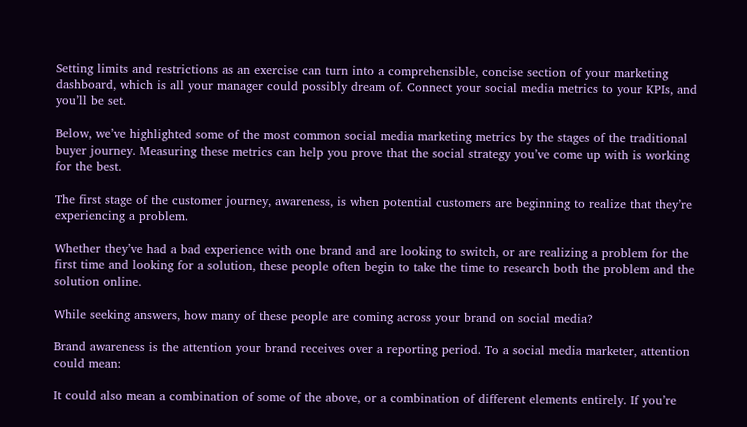Setting limits and restrictions as an exercise can turn into a comprehensible, concise section of your marketing dashboard, which is all your manager could possibly dream of. Connect your social media metrics to your KPIs, and you’ll be set.

Below, we’ve highlighted some of the most common social media marketing metrics by the stages of the traditional buyer journey. Measuring these metrics can help you prove that the social strategy you’ve come up with is working for the best.

The first stage of the customer journey, awareness, is when potential customers are beginning to realize that they’re experiencing a problem.

Whether they’ve had a bad experience with one brand and are looking to switch, or are realizing a problem for the first time and looking for a solution, these people often begin to take the time to research both the problem and the solution online.

While seeking answers, how many of these people are coming across your brand on social media?

Brand awareness is the attention your brand receives over a reporting period. To a social media marketer, attention could mean:

It could also mean a combination of some of the above, or a combination of different elements entirely. If you’re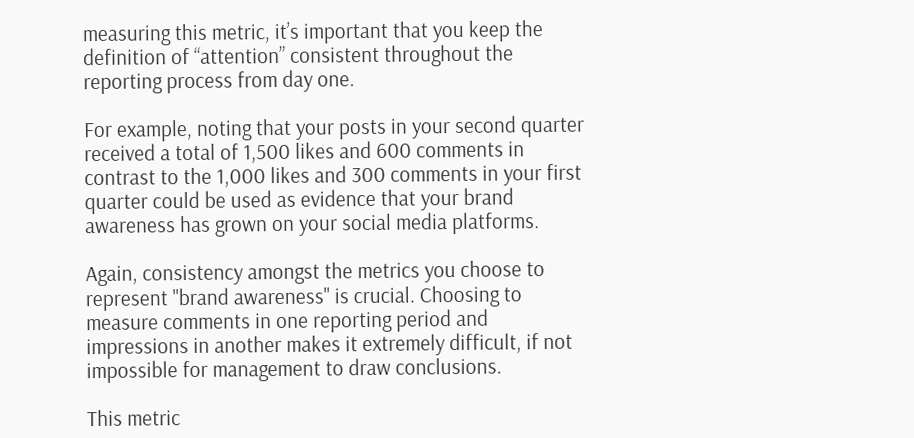measuring this metric, it’s important that you keep the definition of “attention” consistent throughout the reporting process from day one.

For example, noting that your posts in your second quarter received a total of 1,500 likes and 600 comments in contrast to the 1,000 likes and 300 comments in your first quarter could be used as evidence that your brand awareness has grown on your social media platforms.

Again, consistency amongst the metrics you choose to represent "brand awareness" is crucial. Choosing to measure comments in one reporting period and impressions in another makes it extremely difficult, if not impossible for management to draw conclusions.

This metric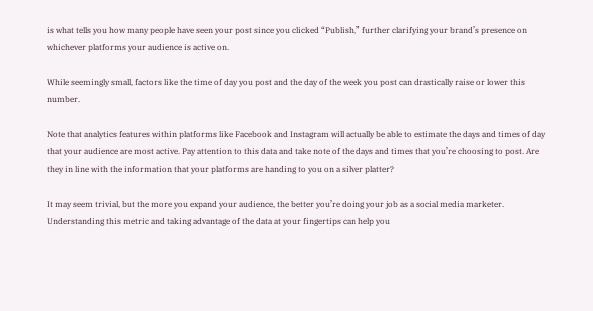is what tells you how many people have seen your post since you clicked “Publish,” further clarifying your brand’s presence on whichever platforms your audience is active on.

While seemingly small, factors like the time of day you post and the day of the week you post can drastically raise or lower this number.

Note that analytics features within platforms like Facebook and Instagram will actually be able to estimate the days and times of day that your audience are most active. Pay attention to this data and take note of the days and times that you’re choosing to post. Are they in line with the information that your platforms are handing to you on a silver platter?

It may seem trivial, but the more you expand your audience, the better you’re doing your job as a social media marketer. Understanding this metric and taking advantage of the data at your fingertips can help you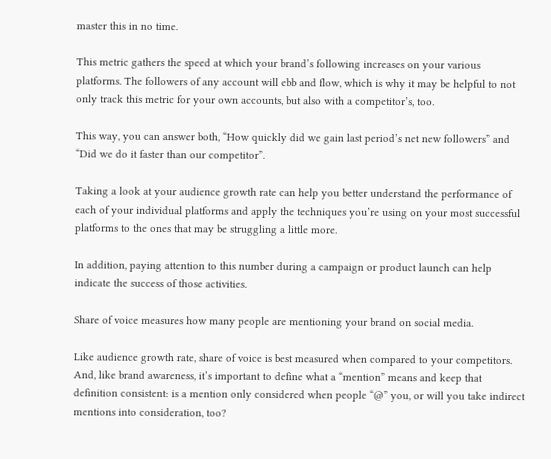master this in no time.

This metric gathers the speed at which your brand’s following increases on your various platforms. The followers of any account will ebb and flow, which is why it may be helpful to not only track this metric for your own accounts, but also with a competitor’s, too.

This way, you can answer both, “How quickly did we gain last period’s net new followers” and “Did we do it faster than our competitor”.

Taking a look at your audience growth rate can help you better understand the performance of each of your individual platforms and apply the techniques you’re using on your most successful platforms to the ones that may be struggling a little more.

In addition, paying attention to this number during a campaign or product launch can help indicate the success of those activities.

Share of voice measures how many people are mentioning your brand on social media.

Like audience growth rate, share of voice is best measured when compared to your competitors. And, like brand awareness, it’s important to define what a “mention” means and keep that definition consistent: is a mention only considered when people “@” you, or will you take indirect mentions into consideration, too?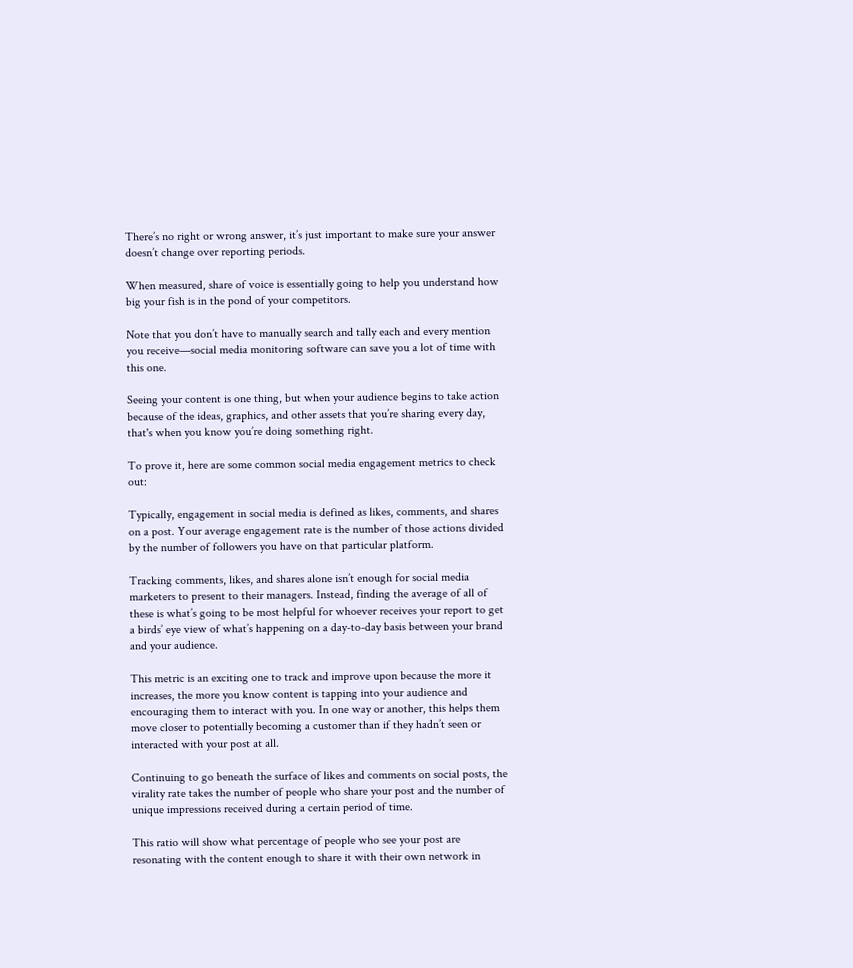There’s no right or wrong answer, it’s just important to make sure your answer doesn’t change over reporting periods.

When measured, share of voice is essentially going to help you understand how big your fish is in the pond of your competitors.

Note that you don’t have to manually search and tally each and every mention you receive—social media monitoring software can save you a lot of time with this one.

Seeing your content is one thing, but when your audience begins to take action because of the ideas, graphics, and other assets that you’re sharing every day, that's when you know you’re doing something right.

To prove it, here are some common social media engagement metrics to check out:

Typically, engagement in social media is defined as likes, comments, and shares on a post. Your average engagement rate is the number of those actions divided by the number of followers you have on that particular platform.

Tracking comments, likes, and shares alone isn’t enough for social media marketers to present to their managers. Instead, finding the average of all of these is what’s going to be most helpful for whoever receives your report to get a birds’ eye view of what’s happening on a day-to-day basis between your brand and your audience.

This metric is an exciting one to track and improve upon because the more it increases, the more you know content is tapping into your audience and encouraging them to interact with you. In one way or another, this helps them move closer to potentially becoming a customer than if they hadn’t seen or interacted with your post at all.

Continuing to go beneath the surface of likes and comments on social posts, the virality rate takes the number of people who share your post and the number of unique impressions received during a certain period of time.

This ratio will show what percentage of people who see your post are resonating with the content enough to share it with their own network in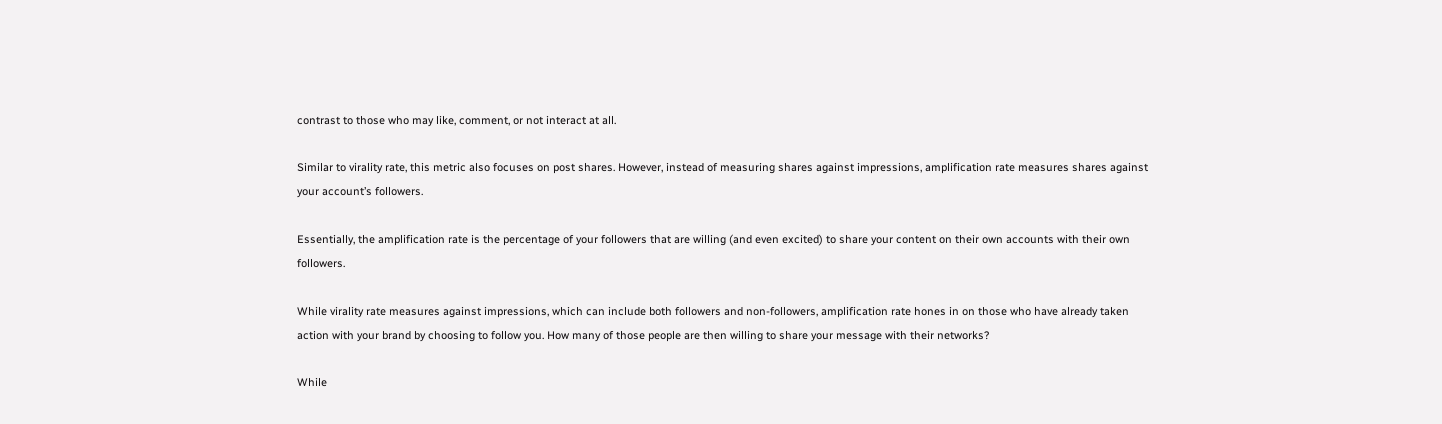contrast to those who may like, comment, or not interact at all.

Similar to virality rate, this metric also focuses on post shares. However, instead of measuring shares against impressions, amplification rate measures shares against your account’s followers.

Essentially, the amplification rate is the percentage of your followers that are willing (and even excited) to share your content on their own accounts with their own followers.

While virality rate measures against impressions, which can include both followers and non-followers, amplification rate hones in on those who have already taken action with your brand by choosing to follow you. How many of those people are then willing to share your message with their networks?

While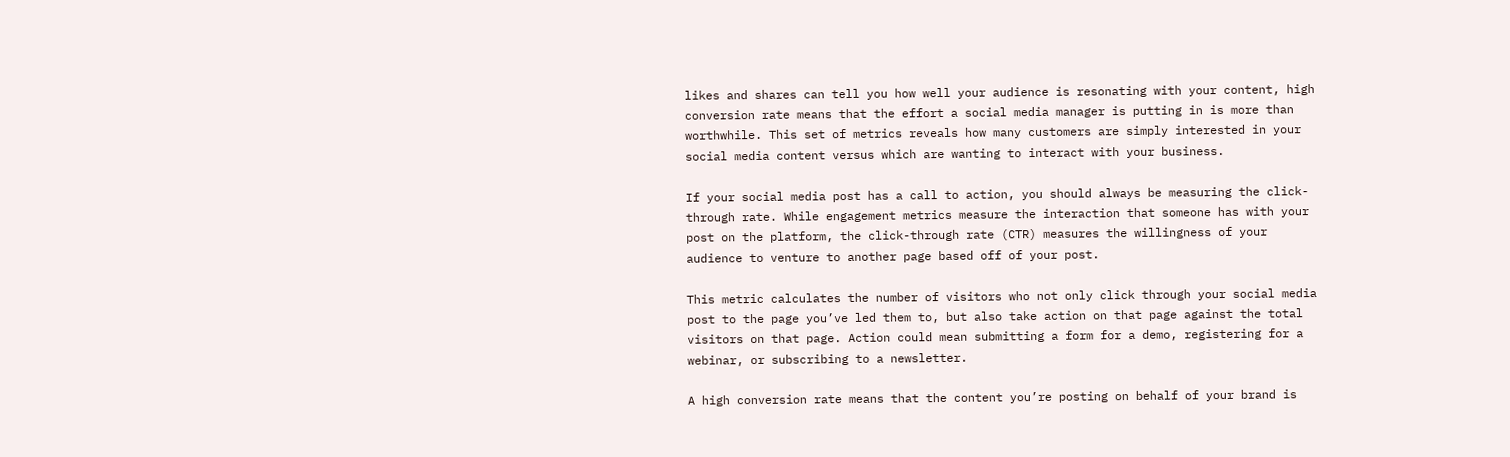likes and shares can tell you how well your audience is resonating with your content, high conversion rate means that the effort a social media manager is putting in is more than worthwhile. This set of metrics reveals how many customers are simply interested in your social media content versus which are wanting to interact with your business.

If your social media post has a call to action, you should always be measuring the click-through rate. While engagement metrics measure the interaction that someone has with your post on the platform, the click-through rate (CTR) measures the willingness of your audience to venture to another page based off of your post.

This metric calculates the number of visitors who not only click through your social media post to the page you’ve led them to, but also take action on that page against the total visitors on that page. Action could mean submitting a form for a demo, registering for a webinar, or subscribing to a newsletter.

A high conversion rate means that the content you’re posting on behalf of your brand is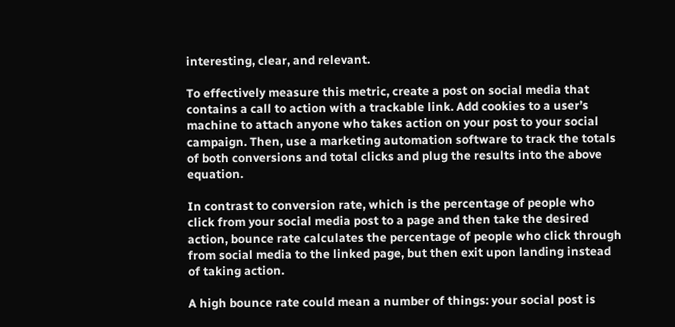interesting, clear, and relevant.

To effectively measure this metric, create a post on social media that contains a call to action with a trackable link. Add cookies to a user’s machine to attach anyone who takes action on your post to your social campaign. Then, use a marketing automation software to track the totals of both conversions and total clicks and plug the results into the above equation.

In contrast to conversion rate, which is the percentage of people who click from your social media post to a page and then take the desired action, bounce rate calculates the percentage of people who click through from social media to the linked page, but then exit upon landing instead of taking action.

A high bounce rate could mean a number of things: your social post is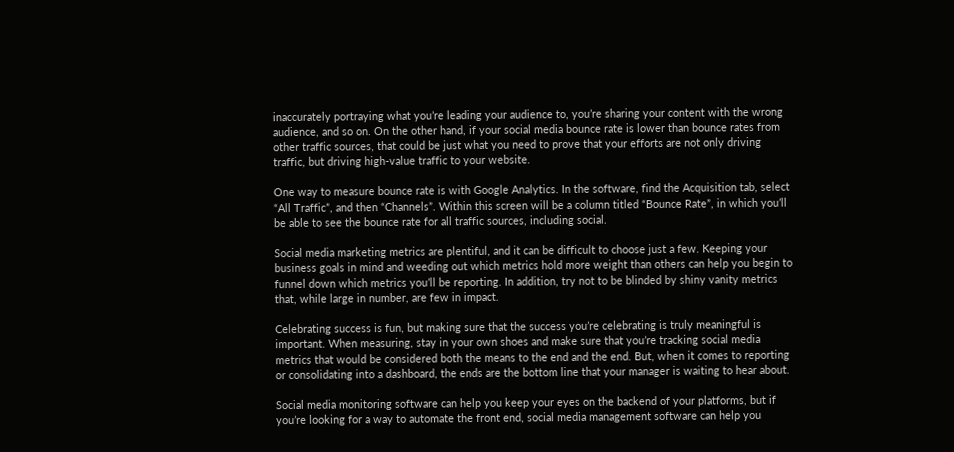inaccurately portraying what you’re leading your audience to, you’re sharing your content with the wrong audience, and so on. On the other hand, if your social media bounce rate is lower than bounce rates from other traffic sources, that could be just what you need to prove that your efforts are not only driving traffic, but driving high-value traffic to your website.

One way to measure bounce rate is with Google Analytics. In the software, find the Acquisition tab, select “All Traffic”, and then “Channels”. Within this screen will be a column titled “Bounce Rate”, in which you’ll be able to see the bounce rate for all traffic sources, including social.

Social media marketing metrics are plentiful, and it can be difficult to choose just a few. Keeping your business goals in mind and weeding out which metrics hold more weight than others can help you begin to funnel down which metrics you’ll be reporting. In addition, try not to be blinded by shiny vanity metrics that, while large in number, are few in impact.

Celebrating success is fun, but making sure that the success you’re celebrating is truly meaningful is important. When measuring, stay in your own shoes and make sure that you’re tracking social media metrics that would be considered both the means to the end and the end. But, when it comes to reporting or consolidating into a dashboard, the ends are the bottom line that your manager is waiting to hear about.

Social media monitoring software can help you keep your eyes on the backend of your platforms, but if you’re looking for a way to automate the front end, social media management software can help you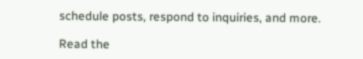schedule posts, respond to inquiries, and more.

Read the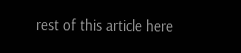rest of this article here